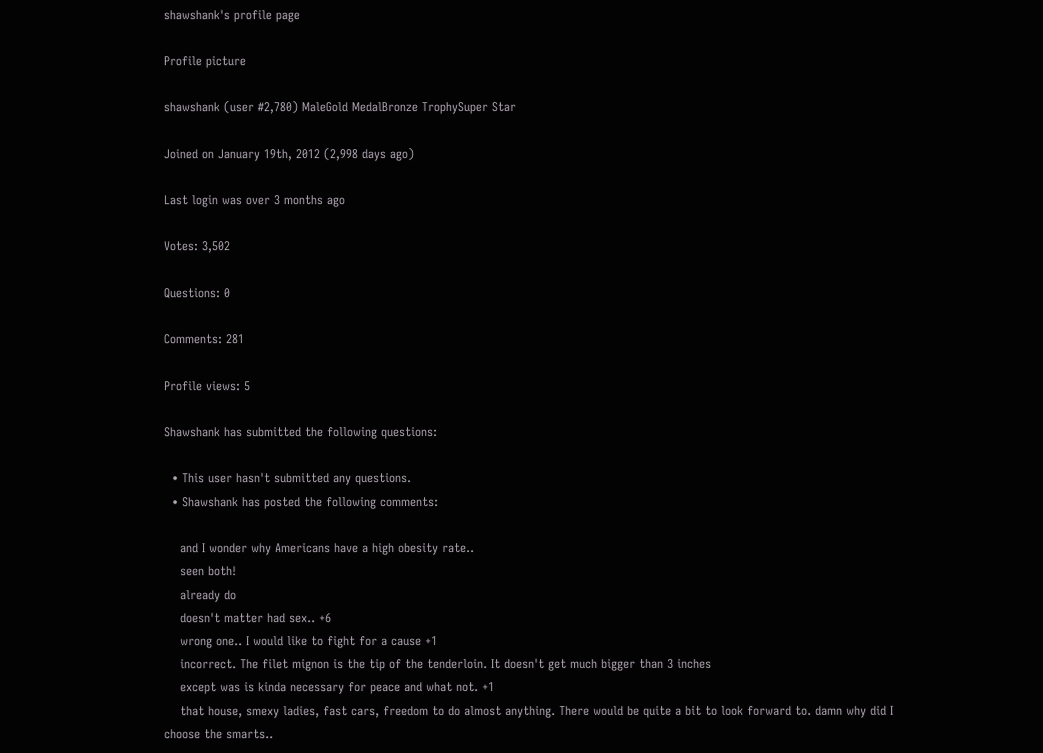shawshank's profile page

Profile picture

shawshank (user #2,780) MaleGold MedalBronze TrophySuper Star

Joined on January 19th, 2012 (2,998 days ago)

Last login was over 3 months ago

Votes: 3,502

Questions: 0

Comments: 281

Profile views: 5

Shawshank has submitted the following questions:

  • This user hasn't submitted any questions.
  • Shawshank has posted the following comments:

    and I wonder why Americans have a high obesity rate..
    seen both!
    already do
    doesn't matter had sex.. +6
    wrong one.. I would like to fight for a cause +1
    incorrect. The filet mignon is the tip of the tenderloin. It doesn't get much bigger than 3 inches
    except was is kinda necessary for peace and what not. +1
    that house, smexy ladies, fast cars, freedom to do almost anything. There would be quite a bit to look forward to. damn why did I choose the smarts..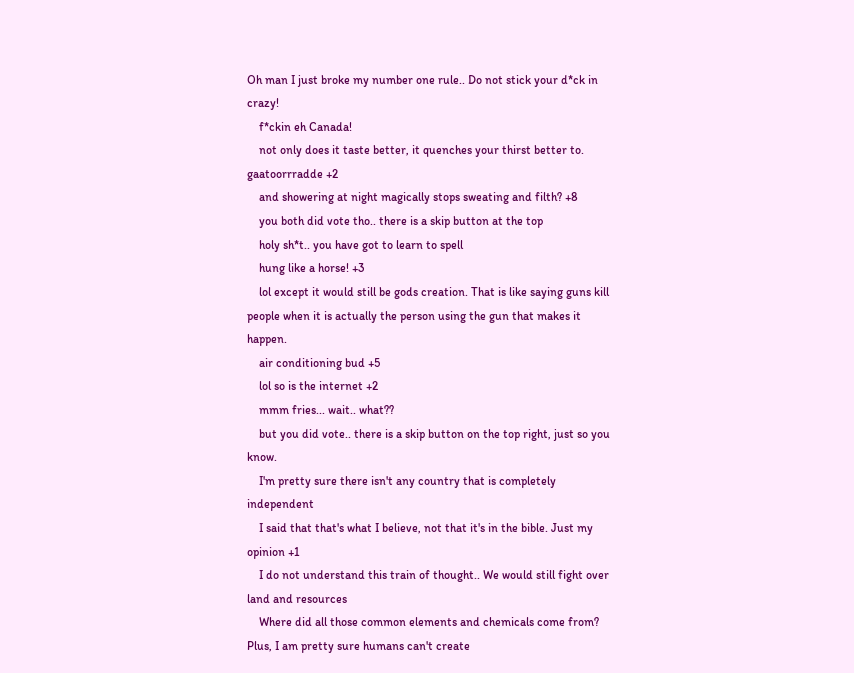Oh man I just broke my number one rule.. Do not stick your d*ck in crazy!
    f*ckin eh Canada!
    not only does it taste better, it quenches your thirst better to. gaatoorrradde +2
    and showering at night magically stops sweating and filth? +8
    you both did vote tho.. there is a skip button at the top
    holy sh*t.. you have got to learn to spell
    hung like a horse! +3
    lol except it would still be gods creation. That is like saying guns kill people when it is actually the person using the gun that makes it happen.
    air conditioning bud +5
    lol so is the internet +2
    mmm fries... wait.. what??
    but you did vote.. there is a skip button on the top right, just so you know.
    I'm pretty sure there isn't any country that is completely independent
    I said that that's what I believe, not that it's in the bible. Just my opinion +1
    I do not understand this train of thought.. We would still fight over land and resources
    Where did all those common elements and chemicals come from? Plus, I am pretty sure humans can't create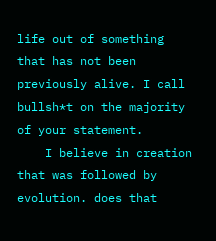life out of something that has not been previously alive. I call bullsh*t on the majority of your statement.
    I believe in creation that was followed by evolution. does that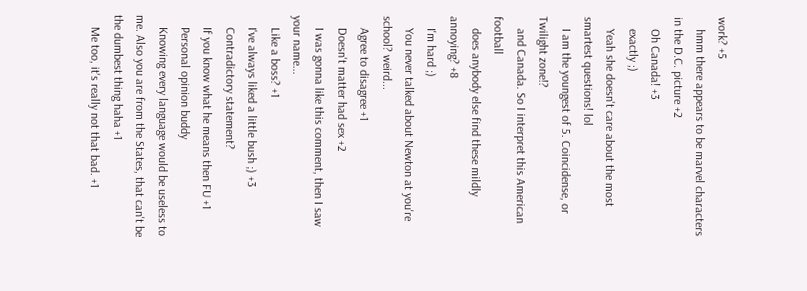work? +5
    hmm there appears to be marvel characters in the D.C. picture +2
    Oh Canada! +3
    exactly ;)
    Yeah she doesn't care about the most smartest questions! lol
    I am the youngest of 5. Coincidense, or Twilight zone!?
    and Canada. So I interpret this American football
    does anybody else find these mildly annoying? +8
    I'm hard ;)
    You never talked about Newton at you're school? weird...
    Agree to disagree +1
    Doesn't matter had sex +2
    I was gonna like this comment, then I saw your name...
    Like a boss? +1
    I've always liked a little bush ;) +3
    Contradictory statement?
    If you know what he means then FU +1
    Personal opinion buddy
    Knowing every language would be useless to me. Also you are from the States, that can't be the dumbest thing haha +1
    Me too, it's really not that bad. +1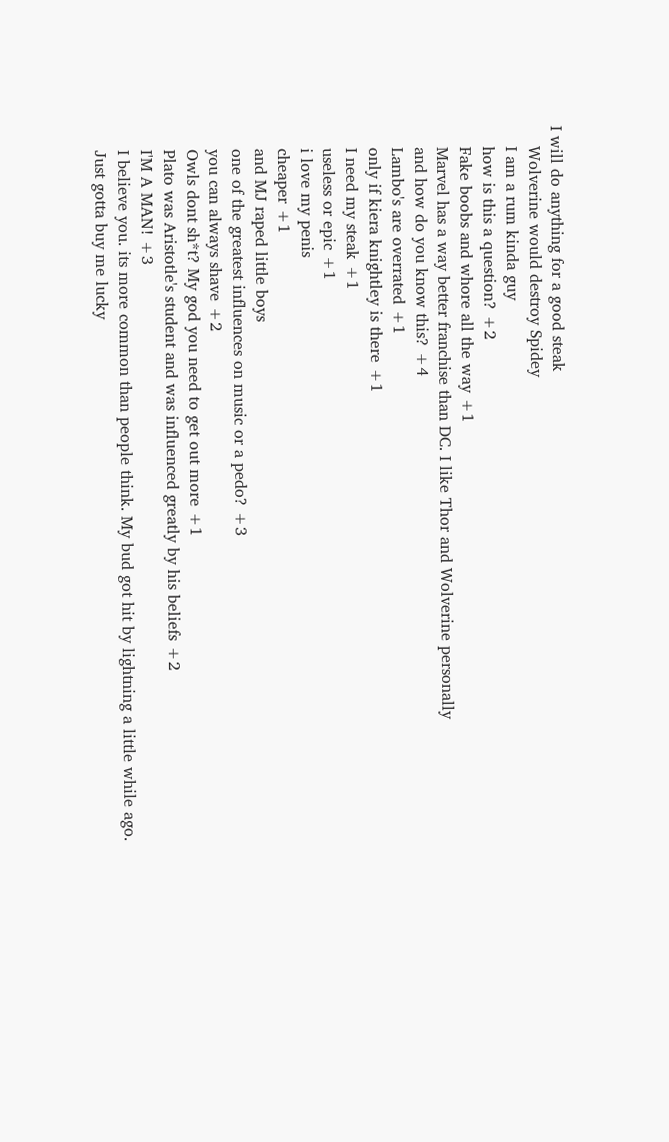I will do anything for a good steak
    Wolverine would destroy Spidey
    I am a rum kinda guy
    how is this a question? +2
    Fake boobs and whore all the way +1
    Marvel has a way better franchise than DC. I like Thor and Wolverine personally
    and how do you know this? +4
    Lambo's are overrated +1
    only if kiera knightley is there +1
    I need my steak +1
    useless or epic +1
    i love my penis
    cheaper +1
    and MJ raped little boys
    one of the greatest influences on music or a pedo? +3
    you can always shave +2
    Owls dont sh*t? My god you need to get out more +1
    Plato was Aristotle's student and was influenced greatly by his beliefs +2
    I'M A MAN! +3
    I believe you. its more common than people think. My bud got hit by lightning a little while ago.
    Just gotta buy me lucky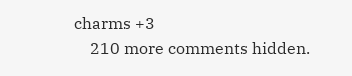charms +3
    210 more comments hidden.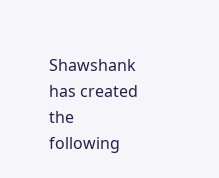Shawshank has created the following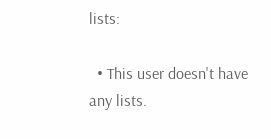lists:

  • This user doesn't have any lists.